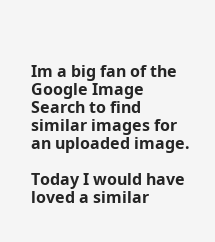Im a big fan of the Google Image Search to find similar images for an uploaded image.

Today I would have loved a similar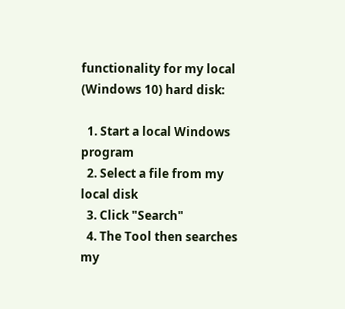functionality for my local (Windows 10) hard disk:

  1. Start a local Windows program
  2. Select a file from my local disk
  3. Click "Search"
  4. The Tool then searches my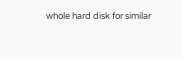whole hard disk for similar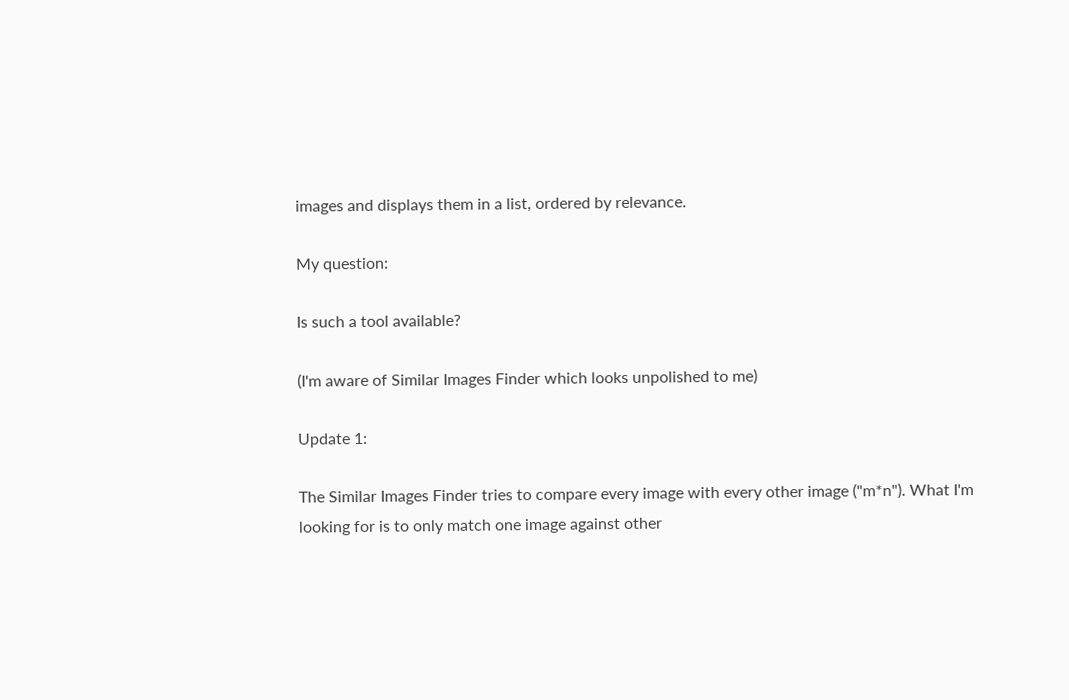images and displays them in a list, ordered by relevance.

My question:

Is such a tool available?

(I'm aware of Similar Images Finder which looks unpolished to me)

Update 1:

The Similar Images Finder tries to compare every image with every other image ("m*n"). What I'm looking for is to only match one image against other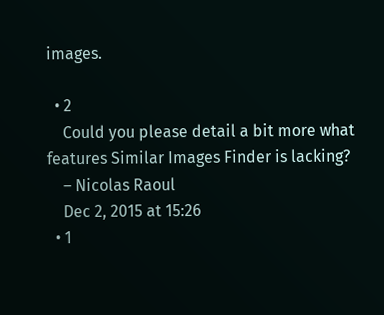images.

  • 2
    Could you please detail a bit more what features Similar Images Finder is lacking?
    – Nicolas Raoul
    Dec 2, 2015 at 15:26
  • 1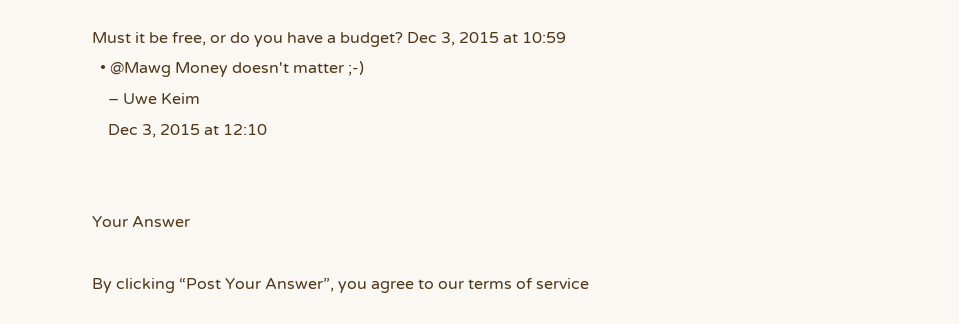Must it be free, or do you have a budget? Dec 3, 2015 at 10:59
  • @Mawg Money doesn't matter ;-)
    – Uwe Keim
    Dec 3, 2015 at 12:10


Your Answer

By clicking “Post Your Answer”, you agree to our terms of service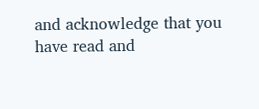and acknowledge that you have read and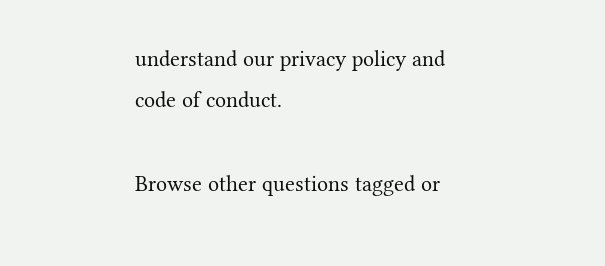understand our privacy policy and code of conduct.

Browse other questions tagged or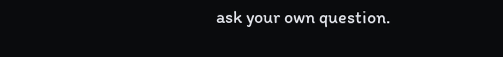ask your own question.